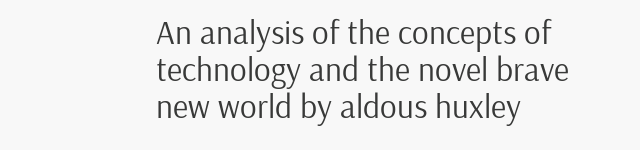An analysis of the concepts of technology and the novel brave new world by aldous huxley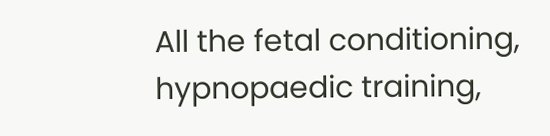All the fetal conditioning, hypnopaedic training,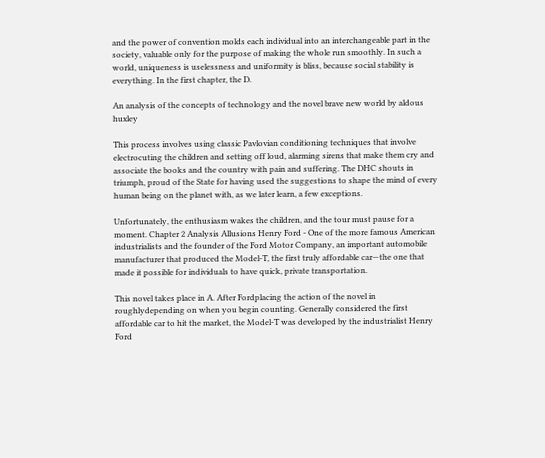and the power of convention molds each individual into an interchangeable part in the society, valuable only for the purpose of making the whole run smoothly. In such a world, uniqueness is uselessness and uniformity is bliss, because social stability is everything. In the first chapter, the D.

An analysis of the concepts of technology and the novel brave new world by aldous huxley

This process involves using classic Pavlovian conditioning techniques that involve electrocuting the children and setting off loud, alarming sirens that make them cry and associate the books and the country with pain and suffering. The DHC shouts in triumph, proud of the State for having used the suggestions to shape the mind of every human being on the planet with, as we later learn, a few exceptions.

Unfortunately, the enthusiasm wakes the children, and the tour must pause for a moment. Chapter 2 Analysis Allusions Henry Ford - One of the more famous American industrialists and the founder of the Ford Motor Company, an important automobile manufacturer that produced the Model-T, the first truly affordable car—the one that made it possible for individuals to have quick, private transportation.

This novel takes place in A. After Fordplacing the action of the novel in roughlydepending on when you begin counting. Generally considered the first affordable car to hit the market, the Model-T was developed by the industrialist Henry Ford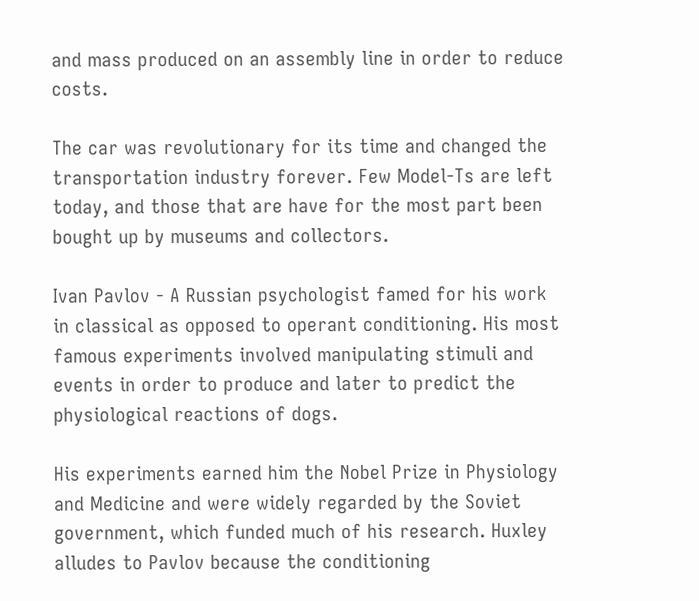and mass produced on an assembly line in order to reduce costs.

The car was revolutionary for its time and changed the transportation industry forever. Few Model-Ts are left today, and those that are have for the most part been bought up by museums and collectors.

Ivan Pavlov - A Russian psychologist famed for his work in classical as opposed to operant conditioning. His most famous experiments involved manipulating stimuli and events in order to produce and later to predict the physiological reactions of dogs.

His experiments earned him the Nobel Prize in Physiology and Medicine and were widely regarded by the Soviet government, which funded much of his research. Huxley alludes to Pavlov because the conditioning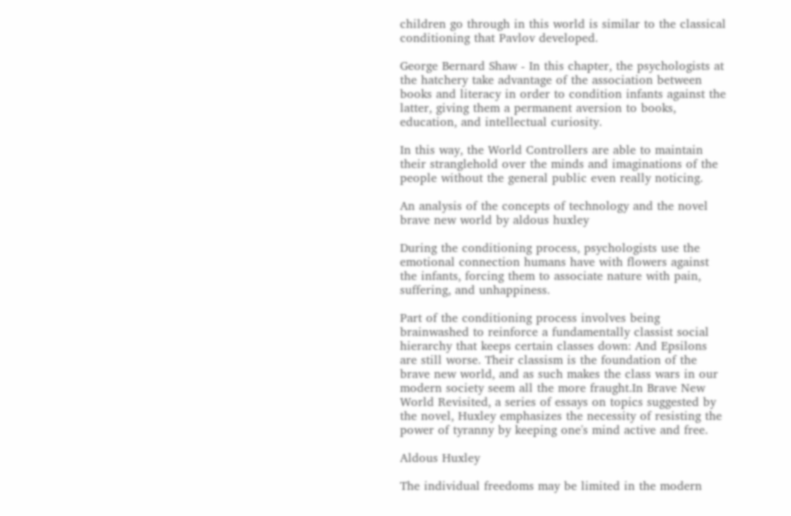children go through in this world is similar to the classical conditioning that Pavlov developed.

George Bernard Shaw - In this chapter, the psychologists at the hatchery take advantage of the association between books and literacy in order to condition infants against the latter, giving them a permanent aversion to books, education, and intellectual curiosity.

In this way, the World Controllers are able to maintain their stranglehold over the minds and imaginations of the people without the general public even really noticing.

An analysis of the concepts of technology and the novel brave new world by aldous huxley

During the conditioning process, psychologists use the emotional connection humans have with flowers against the infants, forcing them to associate nature with pain, suffering, and unhappiness.

Part of the conditioning process involves being brainwashed to reinforce a fundamentally classist social hierarchy that keeps certain classes down: And Epsilons are still worse. Their classism is the foundation of the brave new world, and as such makes the class wars in our modern society seem all the more fraught.In Brave New World Revisited, a series of essays on topics suggested by the novel, Huxley emphasizes the necessity of resisting the power of tyranny by keeping one's mind active and free.

Aldous Huxley

The individual freedoms may be limited in the modern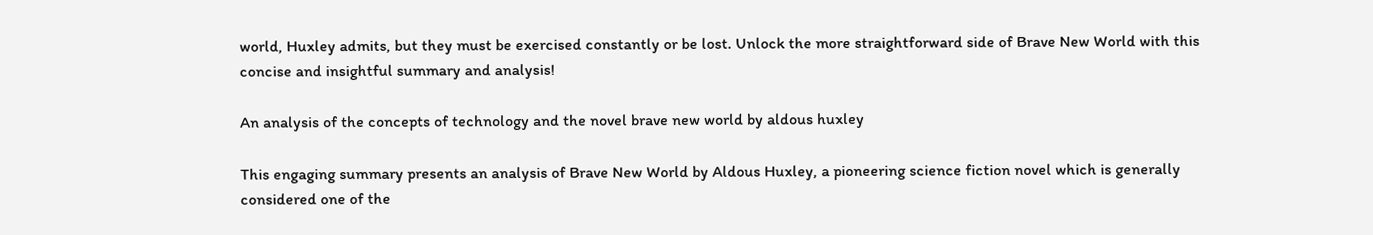world, Huxley admits, but they must be exercised constantly or be lost. Unlock the more straightforward side of Brave New World with this concise and insightful summary and analysis!

An analysis of the concepts of technology and the novel brave new world by aldous huxley

This engaging summary presents an analysis of Brave New World by Aldous Huxley, a pioneering science fiction novel which is generally considered one of the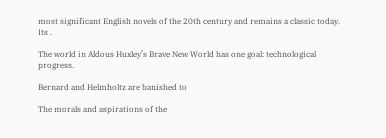most significant English novels of the 20th century and remains a classic today. Its .

The world in Aldous Huxley’s Brave New World has one goal: technological progress.

Bernard and Helmholtz are banished to

The morals and aspirations of the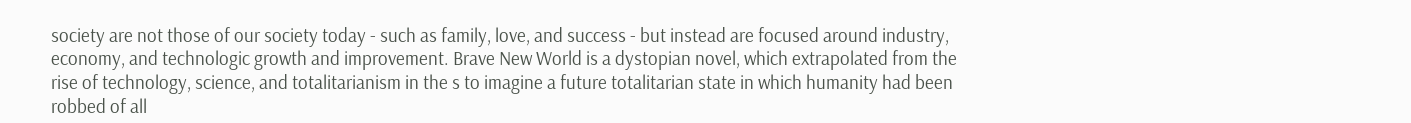society are not those of our society today - such as family, love, and success - but instead are focused around industry, economy, and technologic growth and improvement. Brave New World is a dystopian novel, which extrapolated from the rise of technology, science, and totalitarianism in the s to imagine a future totalitarian state in which humanity had been robbed of all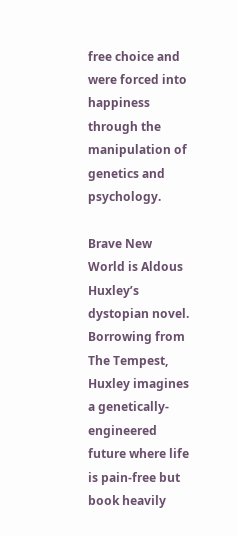free choice and were forced into happiness through the manipulation of genetics and psychology.

Brave New World is Aldous Huxley’s dystopian novel. Borrowing from The Tempest, Huxley imagines a genetically-engineered future where life is pain-free but book heavily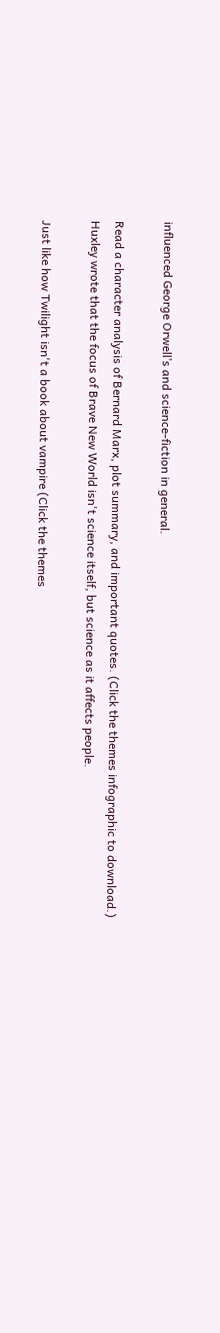influenced George Orwell’s and science-fiction in general.

Read a character analysis of Bernard Marx, plot summary, and important quotes. (Click the themes infographic to download.) Huxley wrote that the focus of Brave New World isn't science itself, but science as it affects people.

Just like how Twilight isn't a book about vampire (Click the themes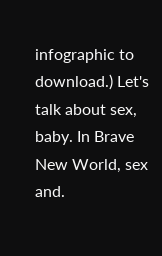infographic to download.) Let's talk about sex, baby. In Brave New World, sex and.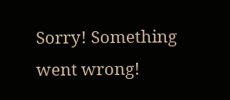Sorry! Something went wrong!